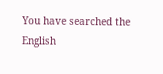You have searched the English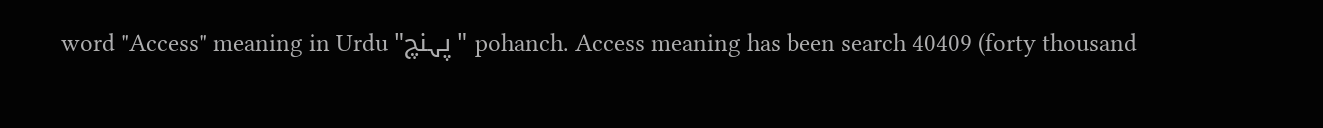word "Access" meaning in Urdu "پہنچ" pohanch. Access meaning has been search 40409 (forty thousand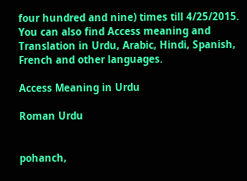four hundred and nine) times till 4/25/2015. You can also find Access meaning and Translation in Urdu, Arabic, Hindi, Spanish, French and other languages.

Access Meaning in Urdu

Roman Urdu


pohanch,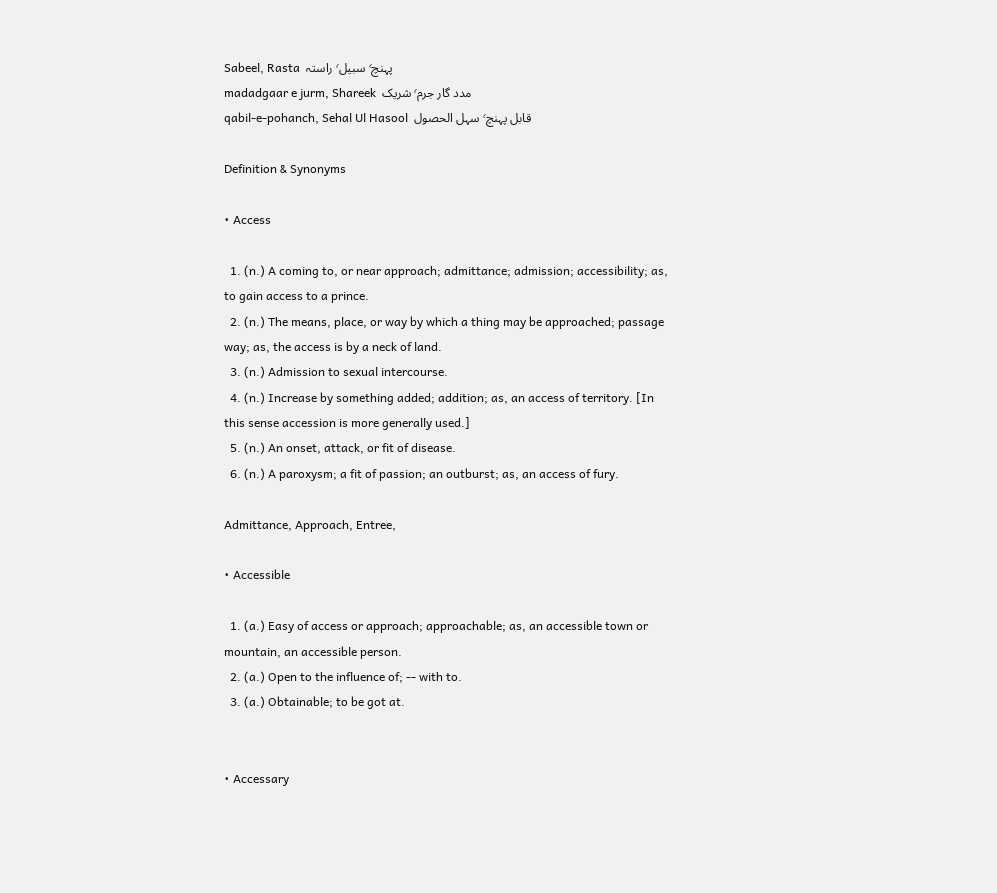Sabeel, Rasta  پہنچ٬ سبیل٬ راستہ
madadgaar e jurm, Shareek  مدد گار جرم٬ شریک
qabil-e-pohanch, Sehal Ul Hasool  قابل پہنچ٬ سہل الحصول

Definition & Synonyms

• Access

  1. (n.) A coming to, or near approach; admittance; admission; accessibility; as, to gain access to a prince.
  2. (n.) The means, place, or way by which a thing may be approached; passage way; as, the access is by a neck of land.
  3. (n.) Admission to sexual intercourse.
  4. (n.) Increase by something added; addition; as, an access of territory. [In this sense accession is more generally used.]
  5. (n.) An onset, attack, or fit of disease.
  6. (n.) A paroxysm; a fit of passion; an outburst; as, an access of fury.

Admittance, Approach, Entree,

• Accessible

  1. (a.) Easy of access or approach; approachable; as, an accessible town or mountain, an accessible person.
  2. (a.) Open to the influence of; -- with to.
  3. (a.) Obtainable; to be got at.


• Accessary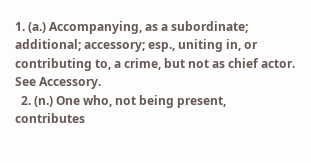1. (a.) Accompanying, as a subordinate; additional; accessory; esp., uniting in, or contributing to, a crime, but not as chief actor. See Accessory.
  2. (n.) One who, not being present, contributes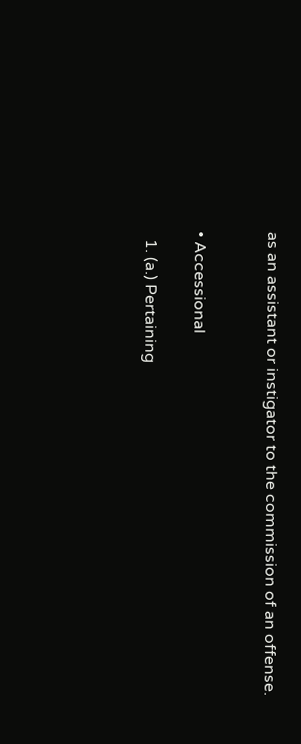as an assistant or instigator to the commission of an offense.


• Accessional

  1. (a.) Pertaining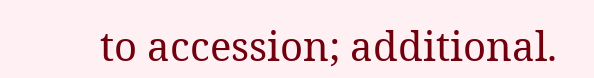to accession; additional.